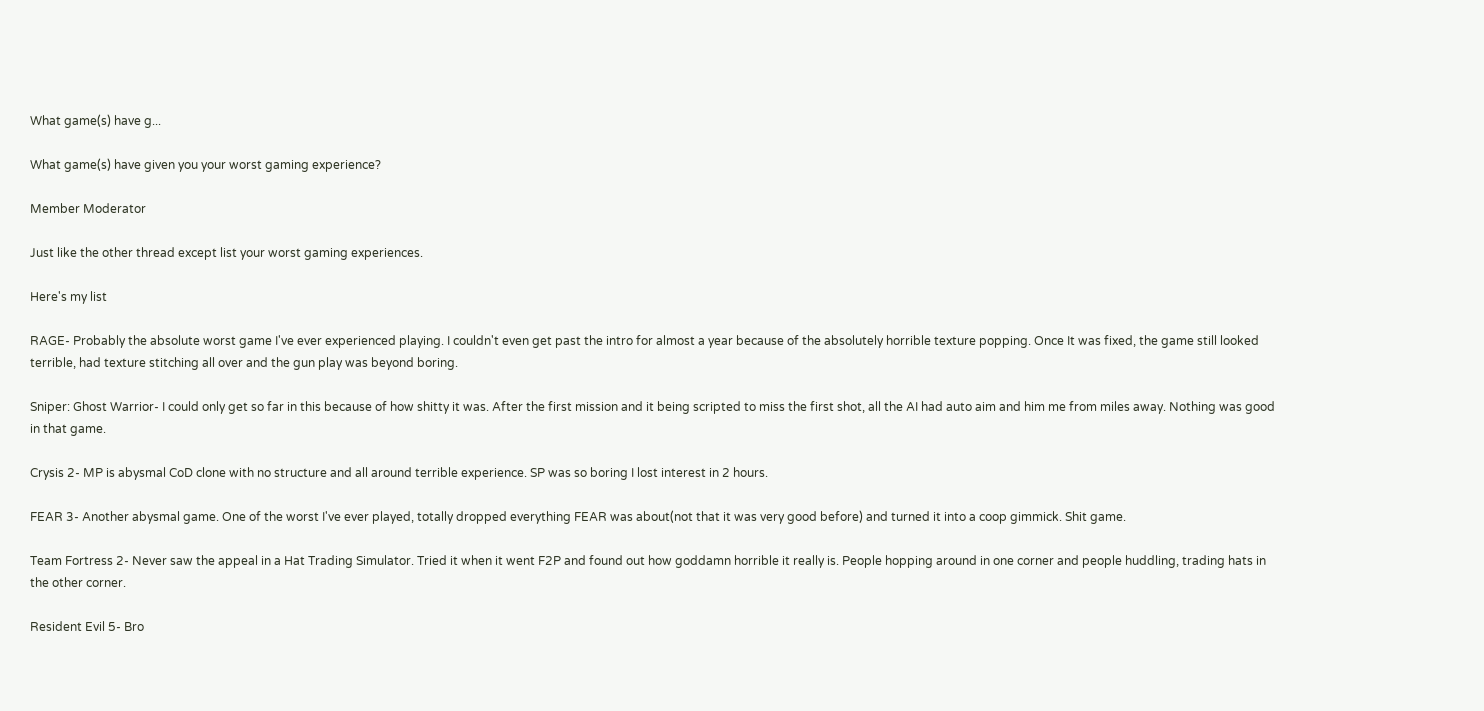What game(s) have g...

What game(s) have given you your worst gaming experience?

Member Moderator

Just like the other thread except list your worst gaming experiences.

Here's my list

RAGE- Probably the absolute worst game I've ever experienced playing. I couldn't even get past the intro for almost a year because of the absolutely horrible texture popping. Once It was fixed, the game still looked terrible, had texture stitching all over and the gun play was beyond boring.

Sniper: Ghost Warrior- I could only get so far in this because of how shitty it was. After the first mission and it being scripted to miss the first shot, all the AI had auto aim and him me from miles away. Nothing was good in that game.

Crysis 2- MP is abysmal CoD clone with no structure and all around terrible experience. SP was so boring I lost interest in 2 hours.

FEAR 3- Another abysmal game. One of the worst I've ever played, totally dropped everything FEAR was about(not that it was very good before) and turned it into a coop gimmick. Shit game.

Team Fortress 2- Never saw the appeal in a Hat Trading Simulator. Tried it when it went F2P and found out how goddamn horrible it really is. People hopping around in one corner and people huddling, trading hats in the other corner.

Resident Evil 5- Bro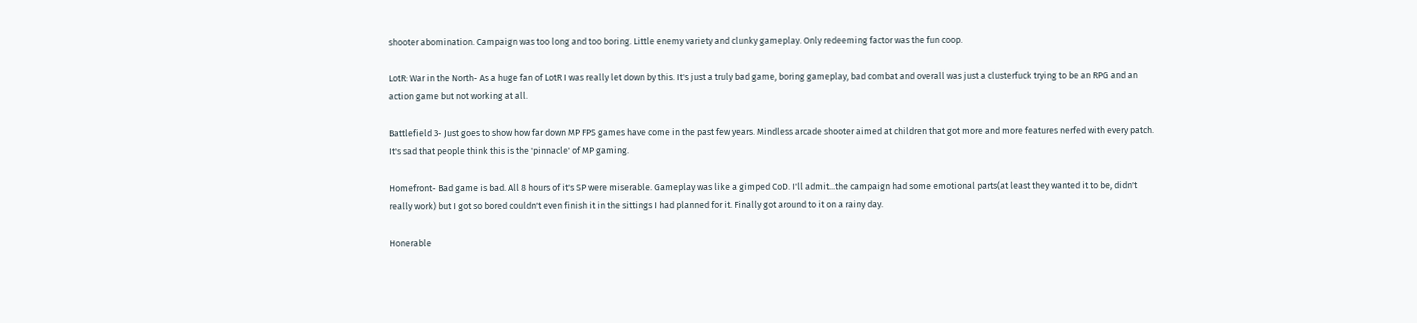shooter abomination. Campaign was too long and too boring. Little enemy variety and clunky gameplay. Only redeeming factor was the fun coop.

LotR: War in the North- As a huge fan of LotR I was really let down by this. It's just a truly bad game, boring gameplay, bad combat and overall was just a clusterfuck trying to be an RPG and an action game but not working at all.

Battlefield 3- Just goes to show how far down MP FPS games have come in the past few years. Mindless arcade shooter aimed at children that got more and more features nerfed with every patch. It's sad that people think this is the 'pinnacle' of MP gaming.

Homefront- Bad game is bad. All 8 hours of it's SP were miserable. Gameplay was like a gimped CoD. I'll admit...the campaign had some emotional parts(at least they wanted it to be, didn't really work) but I got so bored couldn't even finish it in the sittings I had planned for it. Finally got around to it on a rainy day.

Honerable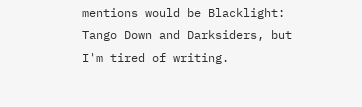mentions would be Blacklight: Tango Down and Darksiders, but I'm tired of writing.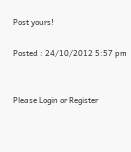Post yours!

Posted : 24/10/2012 5:57 pm


Please Login or Register